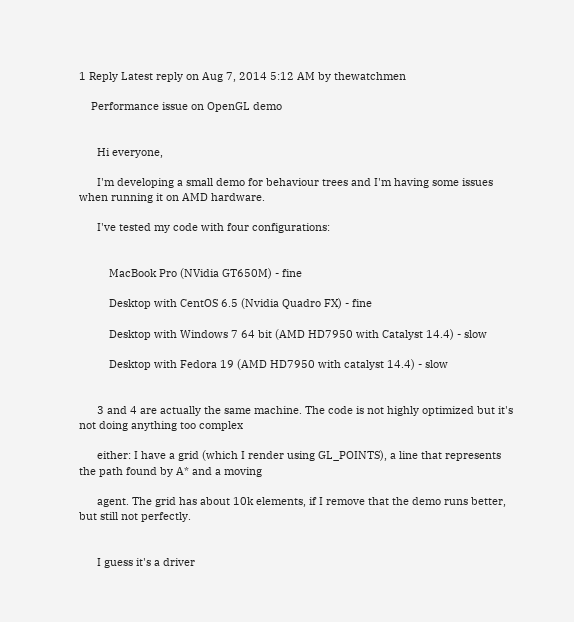1 Reply Latest reply on Aug 7, 2014 5:12 AM by thewatchmen

    Performance issue on OpenGL demo


      Hi everyone,

      I'm developing a small demo for behaviour trees and I'm having some issues when running it on AMD hardware.

      I've tested my code with four configurations:


          MacBook Pro (NVidia GT650M) - fine

          Desktop with CentOS 6.5 (Nvidia Quadro FX) - fine

          Desktop with Windows 7 64 bit (AMD HD7950 with Catalyst 14.4) - slow

          Desktop with Fedora 19 (AMD HD7950 with catalyst 14.4) - slow


      3 and 4 are actually the same machine. The code is not highly optimized but it's not doing anything too complex

      either: I have a grid (which I render using GL_POINTS), a line that represents the path found by A* and a moving

      agent. The grid has about 10k elements, if I remove that the demo runs better, but still not perfectly.


      I guess it's a driver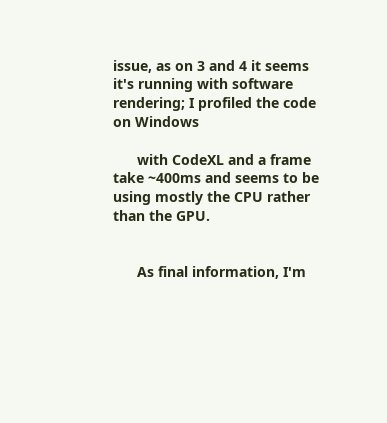issue, as on 3 and 4 it seems it's running with software rendering; I profiled the code on Windows

      with CodeXL and a frame take ~400ms and seems to be using mostly the CPU rather than the GPU.


      As final information, I'm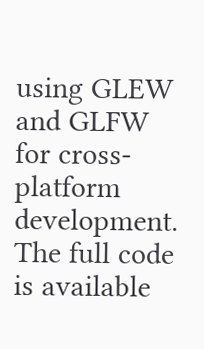using GLEW and GLFW for cross-platform development. The full code is available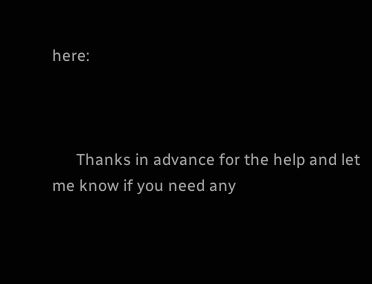here:



      Thanks in advance for the help and let me know if you need any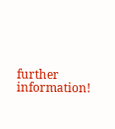further information!